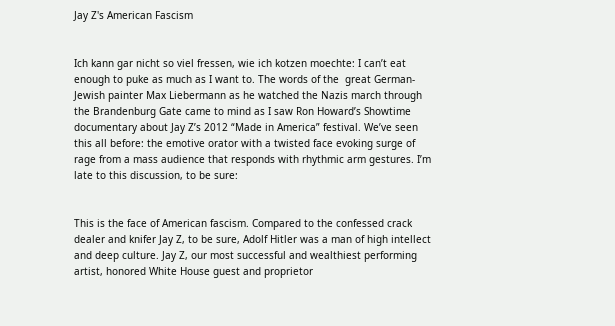Jay Z's American Fascism


Ich kann gar nicht so viel fressen, wie ich kotzen moechte: I can’t eat enough to puke as much as I want to. The words of the  great German-Jewish painter Max Liebermann as he watched the Nazis march through the Brandenburg Gate came to mind as I saw Ron Howard’s Showtime documentary about Jay Z’s 2012 “Made in America” festival. We’ve seen this all before: the emotive orator with a twisted face evoking surge of rage from a mass audience that responds with rhythmic arm gestures. I’m late to this discussion, to be sure:


This is the face of American fascism. Compared to the confessed crack dealer and knifer Jay Z, to be sure, Adolf Hitler was a man of high intellect and deep culture. Jay Z, our most successful and wealthiest performing artist, honored White House guest and proprietor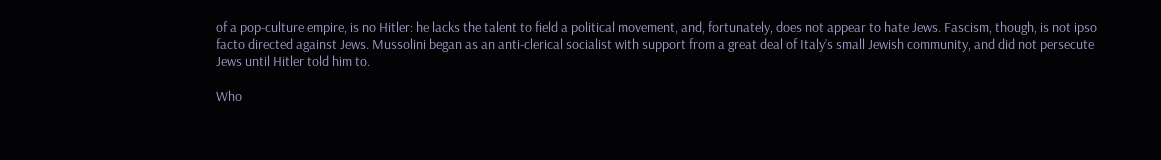of a pop-culture empire, is no Hitler: he lacks the talent to field a political movement, and, fortunately, does not appear to hate Jews. Fascism, though, is not ipso facto directed against Jews. Mussolini began as an anti-clerical socialist with support from a great deal of Italy’s small Jewish community, and did not persecute Jews until Hitler told him to.

Who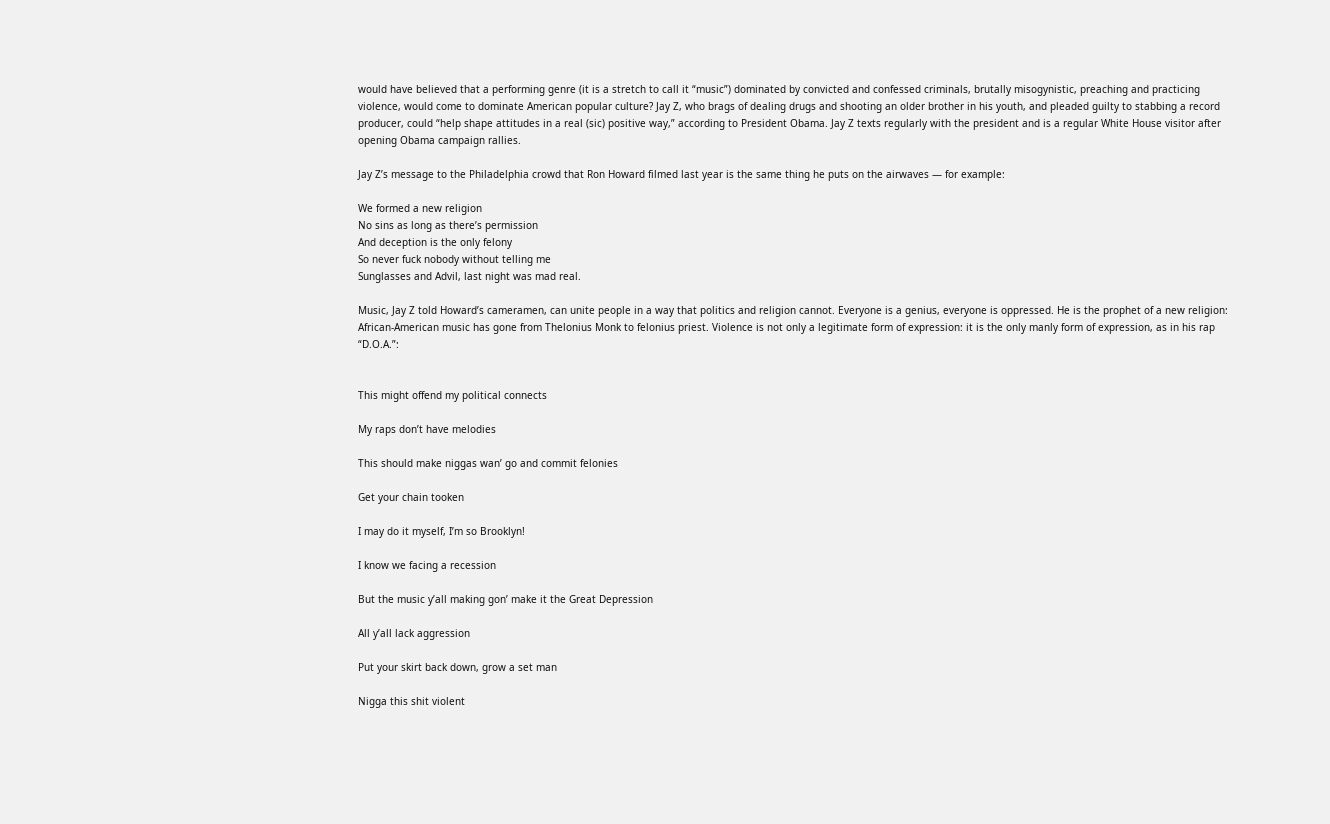would have believed that a performing genre (it is a stretch to call it “music”) dominated by convicted and confessed criminals, brutally misogynistic, preaching and practicing violence, would come to dominate American popular culture? Jay Z, who brags of dealing drugs and shooting an older brother in his youth, and pleaded guilty to stabbing a record producer, could “help shape attitudes in a real (sic) positive way,” according to President Obama. Jay Z texts regularly with the president and is a regular White House visitor after opening Obama campaign rallies.

Jay Z’s message to the Philadelphia crowd that Ron Howard filmed last year is the same thing he puts on the airwaves — for example:

We formed a new religion
No sins as long as there’s permission
And deception is the only felony
So never fuck nobody without telling me
Sunglasses and Advil, last night was mad real.

Music, Jay Z told Howard’s cameramen, can unite people in a way that politics and religion cannot. Everyone is a genius, everyone is oppressed. He is the prophet of a new religion: African-American music has gone from Thelonius Monk to felonius priest. Violence is not only a legitimate form of expression: it is the only manly form of expression, as in his rap “D.O.A.”:


This might offend my political connects

My raps don’t have melodies

This should make niggas wan’ go and commit felonies

Get your chain tooken

I may do it myself, I’m so Brooklyn!

I know we facing a recession

But the music y’all making gon’ make it the Great Depression

All y’all lack aggression

Put your skirt back down, grow a set man

Nigga this shit violent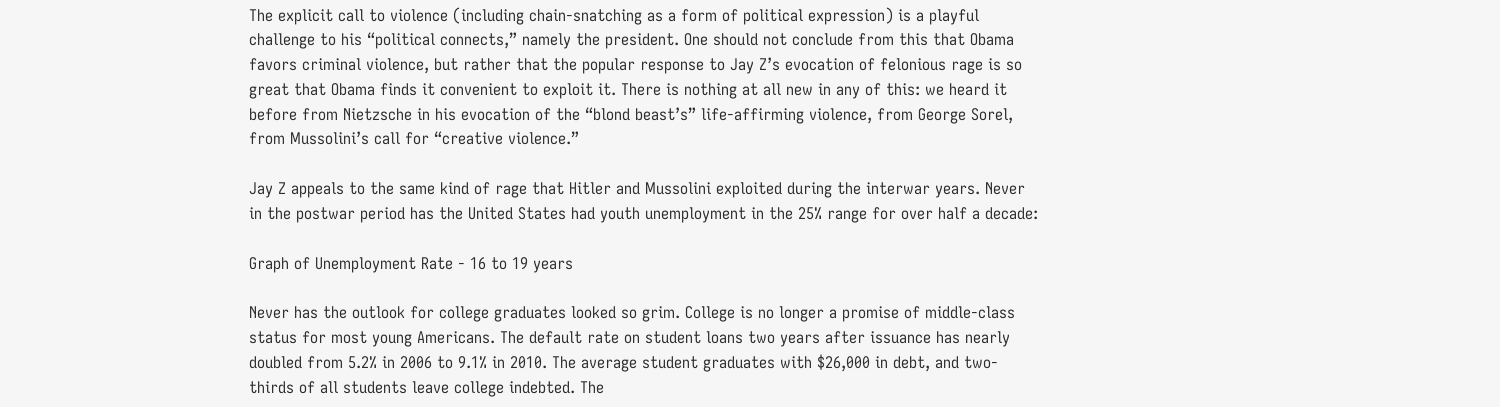The explicit call to violence (including chain-snatching as a form of political expression) is a playful challenge to his “political connects,” namely the president. One should not conclude from this that Obama favors criminal violence, but rather that the popular response to Jay Z’s evocation of felonious rage is so great that Obama finds it convenient to exploit it. There is nothing at all new in any of this: we heard it before from Nietzsche in his evocation of the “blond beast’s” life-affirming violence, from George Sorel, from Mussolini’s call for “creative violence.”

Jay Z appeals to the same kind of rage that Hitler and Mussolini exploited during the interwar years. Never in the postwar period has the United States had youth unemployment in the 25% range for over half a decade:

Graph of Unemployment Rate - 16 to 19 years

Never has the outlook for college graduates looked so grim. College is no longer a promise of middle-class status for most young Americans. The default rate on student loans two years after issuance has nearly doubled from 5.2% in 2006 to 9.1% in 2010. The average student graduates with $26,000 in debt, and two-thirds of all students leave college indebted. The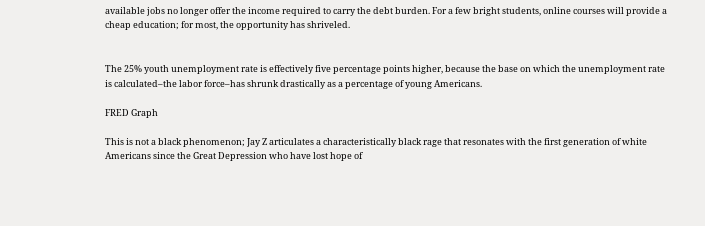available jobs no longer offer the income required to carry the debt burden. For a few bright students, online courses will provide a cheap education; for most, the opportunity has shriveled.


The 25% youth unemployment rate is effectively five percentage points higher, because the base on which the unemployment rate is calculated–the labor force–has shrunk drastically as a percentage of young Americans.

FRED Graph

This is not a black phenomenon; Jay Z articulates a characteristically black rage that resonates with the first generation of white Americans since the Great Depression who have lost hope of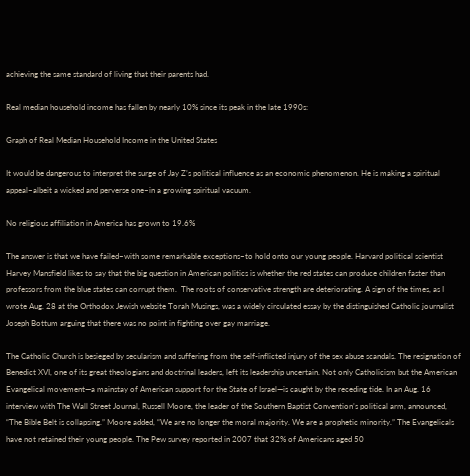achieving the same standard of living that their parents had.

Real median household income has fallen by nearly 10% since its peak in the late 1990s:

Graph of Real Median Household Income in the United States

It would be dangerous to interpret the surge of Jay Z’s political influence as an economic phenomenon. He is making a spiritual appeal–albeit a wicked and perverse one–in a growing spiritual vacuum.

No religious affiliation in America has grown to 19.6%

The answer is that we have failed–with some remarkable exceptions–to hold onto our young people. Harvard political scientist Harvey Mansfield likes to say that the big question in American politics is whether the red states can produce children faster than professors from the blue states can corrupt them.  The roots of conservative strength are deteriorating. A sign of the times, as I wrote Aug. 28 at the Orthodox Jewish website Torah Musings, was a widely circulated essay by the distinguished Catholic journalist Joseph Bottum arguing that there was no point in fighting over gay marriage.

The Catholic Church is besieged by secularism and suffering from the self-inflicted injury of the sex abuse scandals. The resignation of Benedict XVI, one of its great theologians and doctrinal leaders, left its leadership uncertain. Not only Catholicism but the American Evangelical movement—a mainstay of American support for the State of Israel—is caught by the receding tide. In an Aug. 16 interview with The Wall Street Journal, Russell Moore, the leader of the Southern Baptist Convention’s political arm, announced, “The Bible Belt is collapsing.” Moore added, “We are no longer the moral majority. We are a prophetic minority.” The Evangelicals have not retained their young people. The Pew survey reported in 2007 that 32% of Americans aged 50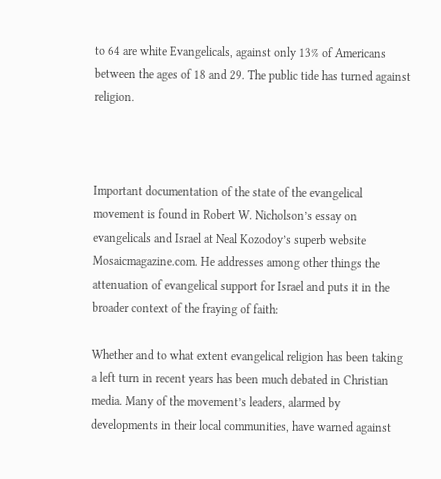to 64 are white Evangelicals, against only 13% of Americans between the ages of 18 and 29. The public tide has turned against religion.



Important documentation of the state of the evangelical movement is found in Robert W. Nicholson’s essay on evangelicals and Israel at Neal Kozodoy’s superb website Mosaicmagazine.com. He addresses among other things the attenuation of evangelical support for Israel and puts it in the broader context of the fraying of faith:

Whether and to what extent evangelical religion has been taking a left turn in recent years has been much debated in Christian media. Many of the movement’s leaders, alarmed by developments in their local communities, have warned against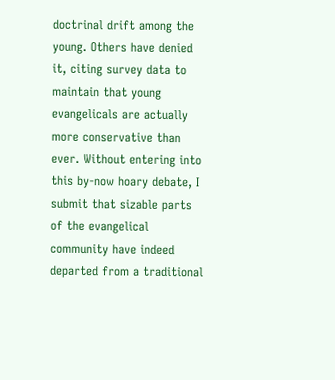doctrinal drift among the young. Others have denied it, citing survey data to maintain that young evangelicals are actually more conservative than ever. Without entering into this by-now hoary debate, I submit that sizable parts of the evangelical community have indeed departed from a traditional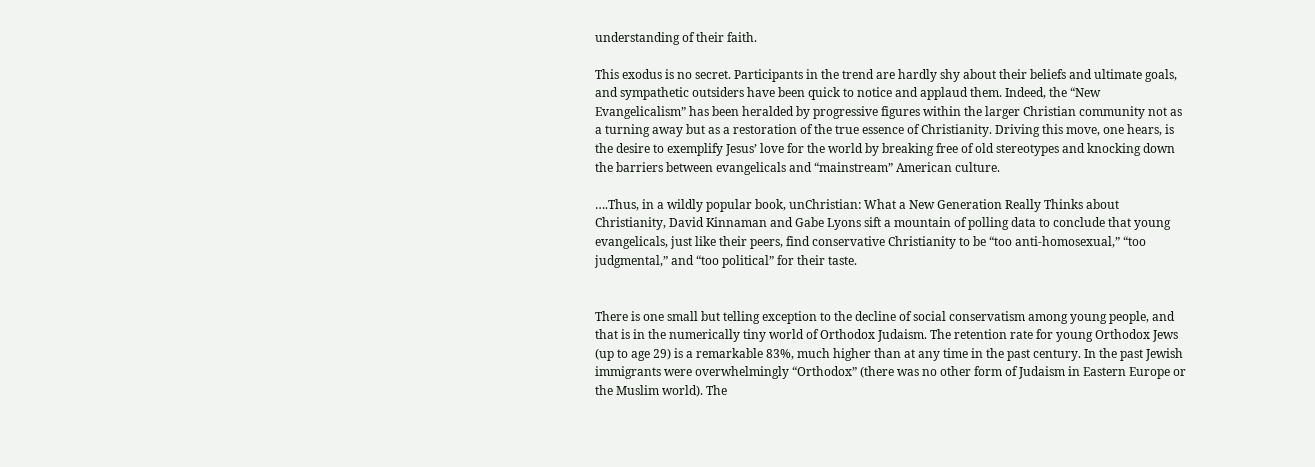understanding of their faith.

This exodus is no secret. Participants in the trend are hardly shy about their beliefs and ultimate goals, and sympathetic outsiders have been quick to notice and applaud them. Indeed, the “New Evangelicalism” has been heralded by progressive figures within the larger Christian community not as a turning away but as a restoration of the true essence of Christianity. Driving this move, one hears, is the desire to exemplify Jesus’ love for the world by breaking free of old stereotypes and knocking down the barriers between evangelicals and “mainstream” American culture.

….Thus, in a wildly popular book, unChristian: What a New Generation Really Thinks about Christianity, David Kinnaman and Gabe Lyons sift a mountain of polling data to conclude that young evangelicals, just like their peers, find conservative Christianity to be “too anti-homosexual,” “too judgmental,” and “too political” for their taste.


There is one small but telling exception to the decline of social conservatism among young people, and that is in the numerically tiny world of Orthodox Judaism. The retention rate for young Orthodox Jews (up to age 29) is a remarkable 83%, much higher than at any time in the past century. In the past Jewish immigrants were overwhelmingly “Orthodox” (there was no other form of Judaism in Eastern Europe or the Muslim world). The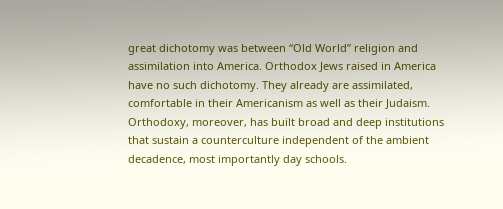great dichotomy was between “Old World” religion and assimilation into America. Orthodox Jews raised in America have no such dichotomy. They already are assimilated, comfortable in their Americanism as well as their Judaism. Orthodoxy, moreover, has built broad and deep institutions that sustain a counterculture independent of the ambient decadence, most importantly day schools.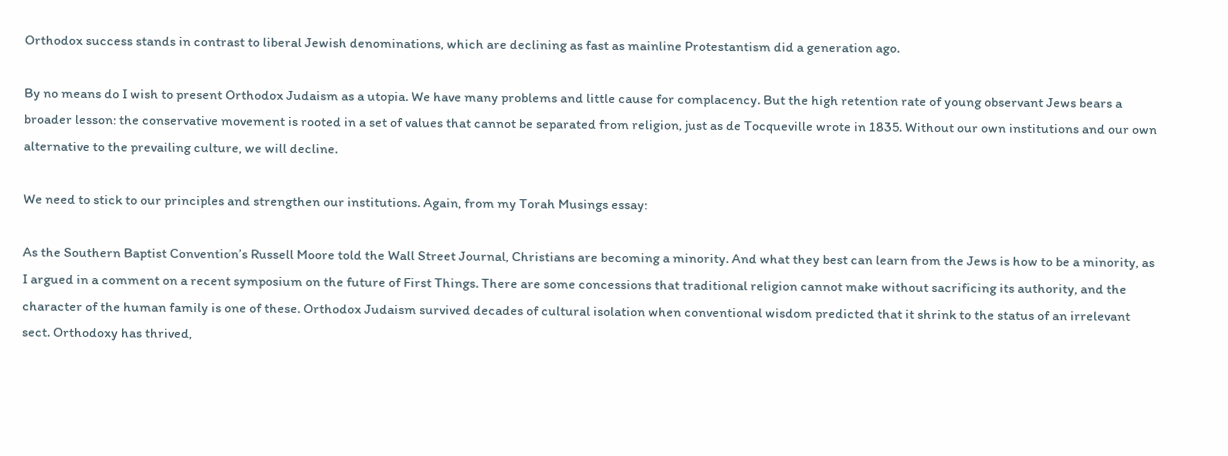Orthodox success stands in contrast to liberal Jewish denominations, which are declining as fast as mainline Protestantism did a generation ago.

By no means do I wish to present Orthodox Judaism as a utopia. We have many problems and little cause for complacency. But the high retention rate of young observant Jews bears a broader lesson: the conservative movement is rooted in a set of values that cannot be separated from religion, just as de Tocqueville wrote in 1835. Without our own institutions and our own alternative to the prevailing culture, we will decline.

We need to stick to our principles and strengthen our institutions. Again, from my Torah Musings essay:

As the Southern Baptist Convention’s Russell Moore told the Wall Street Journal, Christians are becoming a minority. And what they best can learn from the Jews is how to be a minority, as I argued in a comment on a recent symposium on the future of First Things. There are some concessions that traditional religion cannot make without sacrificing its authority, and the character of the human family is one of these. Orthodox Judaism survived decades of cultural isolation when conventional wisdom predicted that it shrink to the status of an irrelevant sect. Orthodoxy has thrived,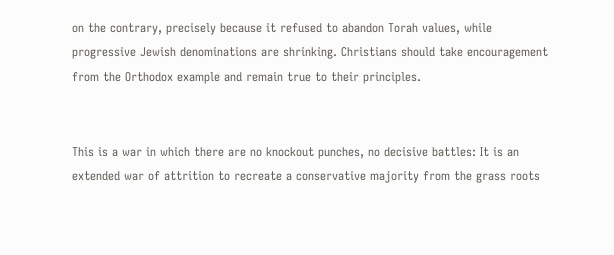on the contrary, precisely because it refused to abandon Torah values, while progressive Jewish denominations are shrinking. Christians should take encouragement from the Orthodox example and remain true to their principles.


This is a war in which there are no knockout punches, no decisive battles: It is an extended war of attrition to recreate a conservative majority from the grass roots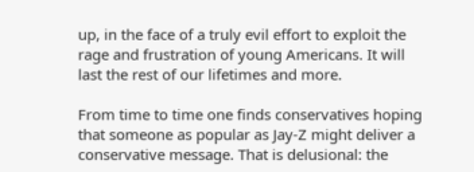up, in the face of a truly evil effort to exploit the rage and frustration of young Americans. It will last the rest of our lifetimes and more.

From time to time one finds conservatives hoping that someone as popular as Jay-Z might deliver a conservative message. That is delusional: the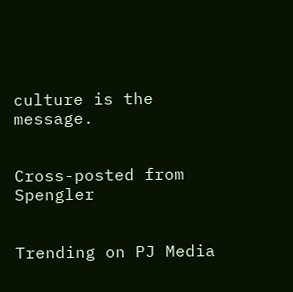culture is the message.


Cross-posted from Spengler


Trending on PJ Media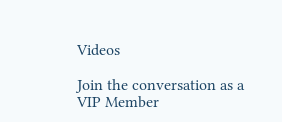Videos

Join the conversation as a VIP Member